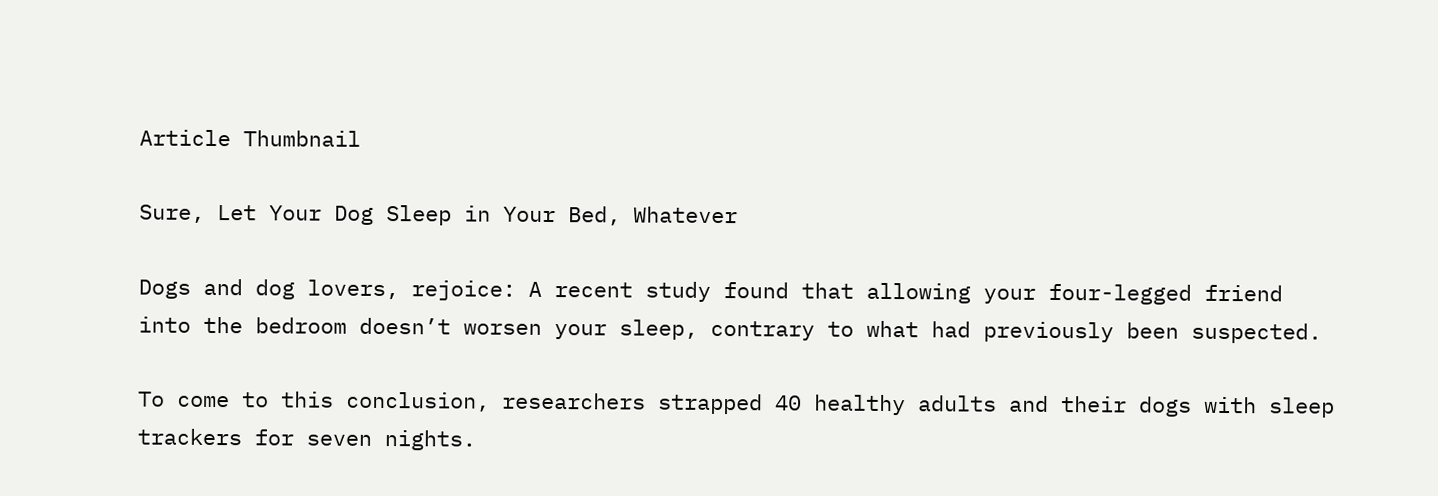Article Thumbnail

Sure, Let Your Dog Sleep in Your Bed, Whatever

Dogs and dog lovers, rejoice: A recent study found that allowing your four-legged friend into the bedroom doesn’t worsen your sleep, contrary to what had previously been suspected.

To come to this conclusion, researchers strapped 40 healthy adults and their dogs with sleep trackers for seven nights.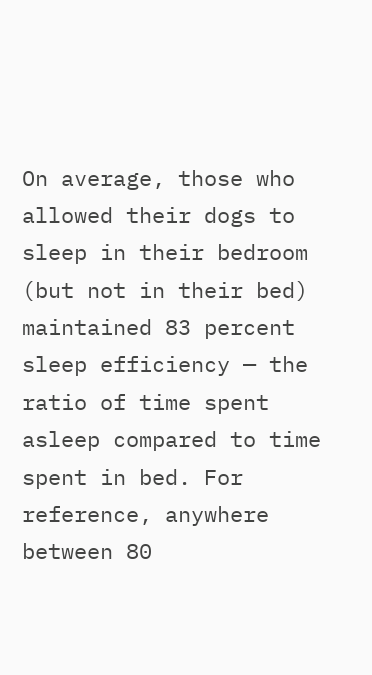On average, those who allowed their dogs to sleep in their bedroom (but not in their bed) maintained 83 percent sleep efficiency — the ratio of time spent asleep compared to time spent in bed. For reference, anywhere between 80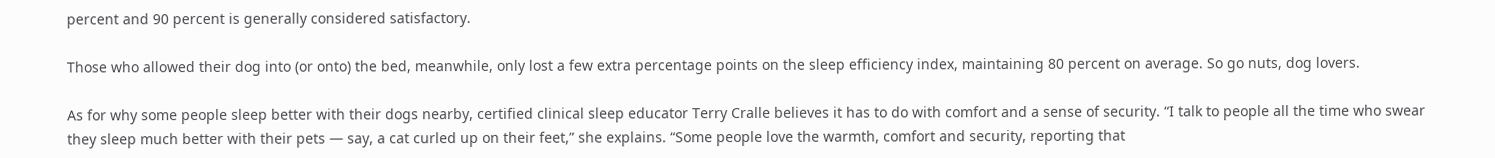percent and 90 percent is generally considered satisfactory.

Those who allowed their dog into (or onto) the bed, meanwhile, only lost a few extra percentage points on the sleep efficiency index, maintaining 80 percent on average. So go nuts, dog lovers.

As for why some people sleep better with their dogs nearby, certified clinical sleep educator Terry Cralle believes it has to do with comfort and a sense of security. “I talk to people all the time who swear they sleep much better with their pets — say, a cat curled up on their feet,” she explains. “Some people love the warmth, comfort and security, reporting that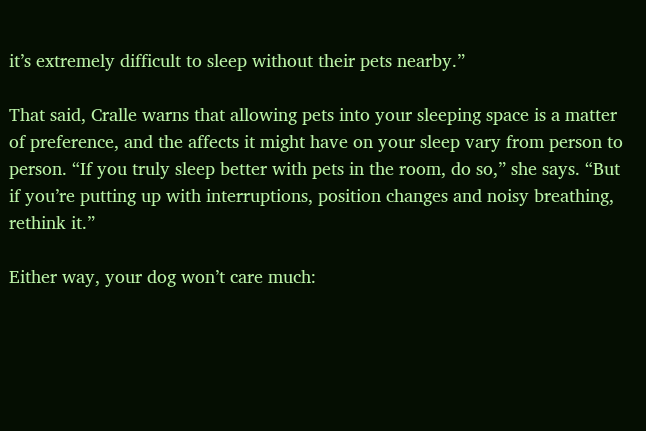it’s extremely difficult to sleep without their pets nearby.”

That said, Cralle warns that allowing pets into your sleeping space is a matter of preference, and the affects it might have on your sleep vary from person to person. “If you truly sleep better with pets in the room, do so,” she says. “But if you’re putting up with interruptions, position changes and noisy breathing, rethink it.”

Either way, your dog won’t care much: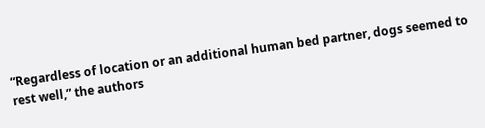“Regardless of location or an additional human bed partner, dogs seemed to rest well,” the authors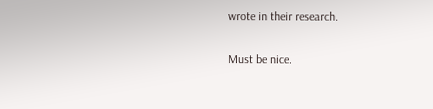wrote in their research.

Must be nice.